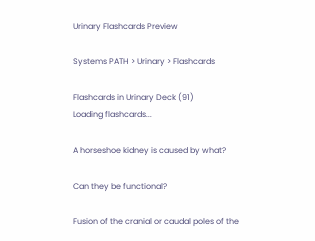Urinary Flashcards Preview

Systems PATH > Urinary > Flashcards

Flashcards in Urinary Deck (91)
Loading flashcards...

A horseshoe kidney is caused by what?

Can they be functional?

Fusion of the cranial or caudal poles of the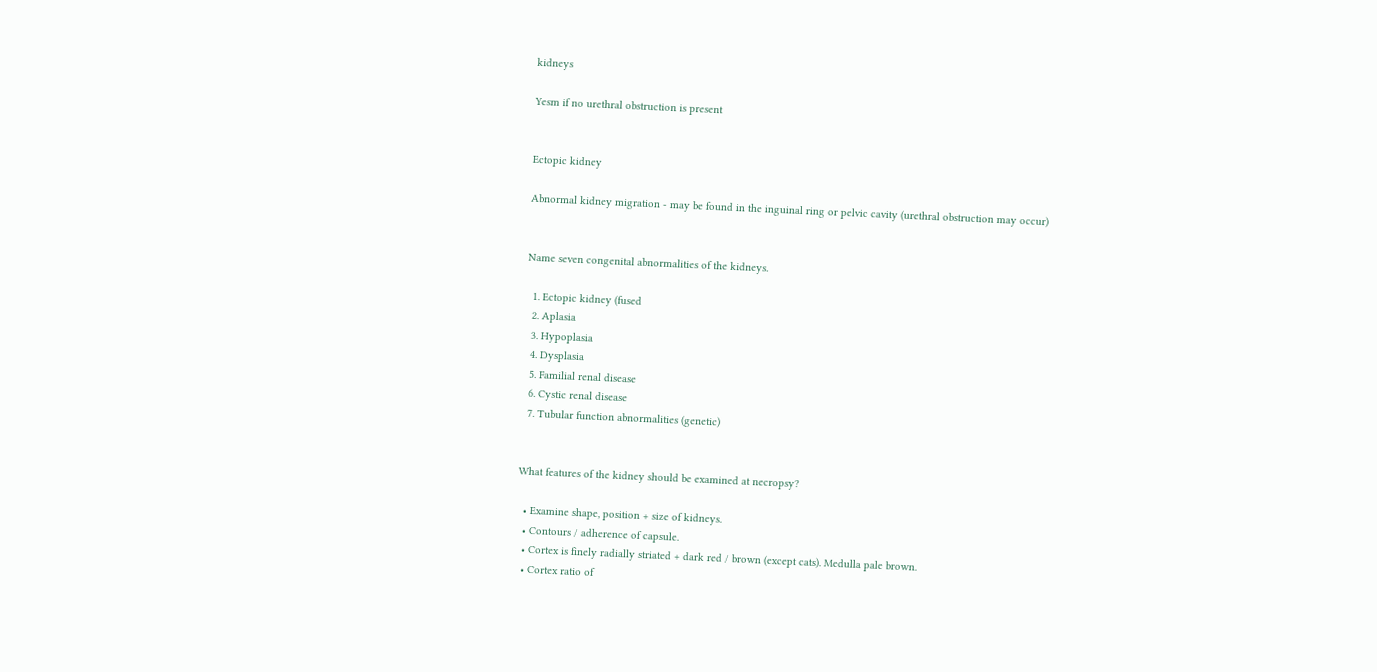kidneys

Yesm if no urethral obstruction is present


Ectopic kidney

Abnormal kidney migration - may be found in the inguinal ring or pelvic cavity (urethral obstruction may occur)


Name seven congenital abnormalities of the kidneys.

  1. Ectopic kidney (fused
  2. Aplasia
  3. Hypoplasia
  4. Dysplasia
  5. Familial renal disease
  6. Cystic renal disease
  7. Tubular function abnormalities (genetic)


What features of the kidney should be examined at necropsy?

  • Examine shape, position + size of kidneys.
  • Contours / adherence of capsule.
  • Cortex is finely radially striated + dark red / brown (except cats). Medulla pale brown.
  • Cortex ratio of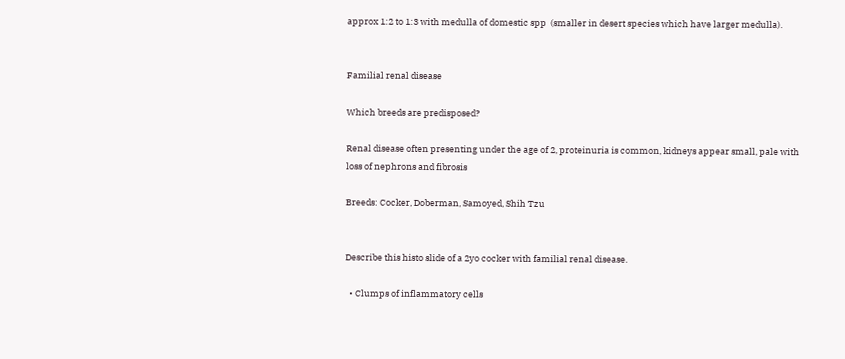approx 1:2 to 1:3 with medulla of domestic spp  (smaller in desert species which have larger medulla).


Familial renal disease

Which breeds are predisposed?

Renal disease often presenting under the age of 2, proteinuria is common, kidneys appear small, pale with loss of nephrons and fibrosis

Breeds: Cocker, Doberman, Samoyed, Shih Tzu


Describe this histo slide of a 2yo cocker with familial renal disease.

  • Clumps of inflammatory cells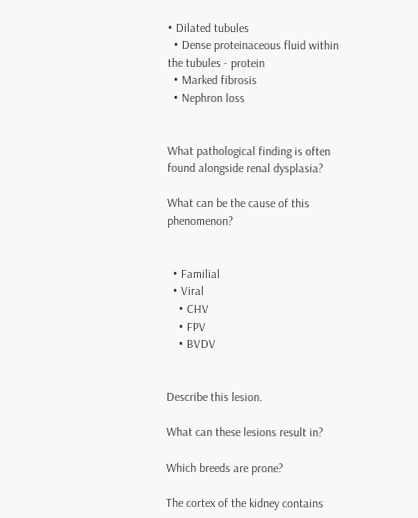• Dilated tubules
  • Dense proteinaceous fluid within the tubules - protein
  • Marked fibrosis
  • Nephron loss


What pathological finding is often found alongside renal dysplasia?

What can be the cause of this phenomenon?


  • Familial
  • Viral
    • CHV
    • FPV
    • BVDV


Describe this lesion.

What can these lesions result in?

Which breeds are prone?

The cortex of the kidney contains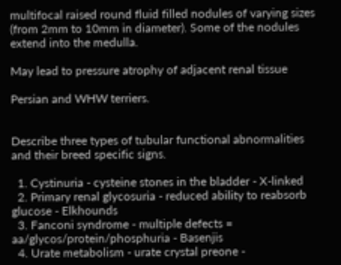multifocal raised round fluid filled nodules of varying sizes (from 2mm to 10mm in diameter). Some of the nodules extend into the medulla.

May lead to pressure atrophy of adjacent renal tissue

Persian and WHW terriers.


Describe three types of tubular functional abnormalities and their breed specific signs.

  1. Cystinuria - cysteine stones in the bladder - X-linked
  2. Primary renal glycosuria - reduced ability to reabsorb glucose - Elkhounds
  3. Fanconi syndrome - multiple defects = aa/glycos/protein/phosphuria - Basenjis
  4. Urate metabolism - urate crystal preone -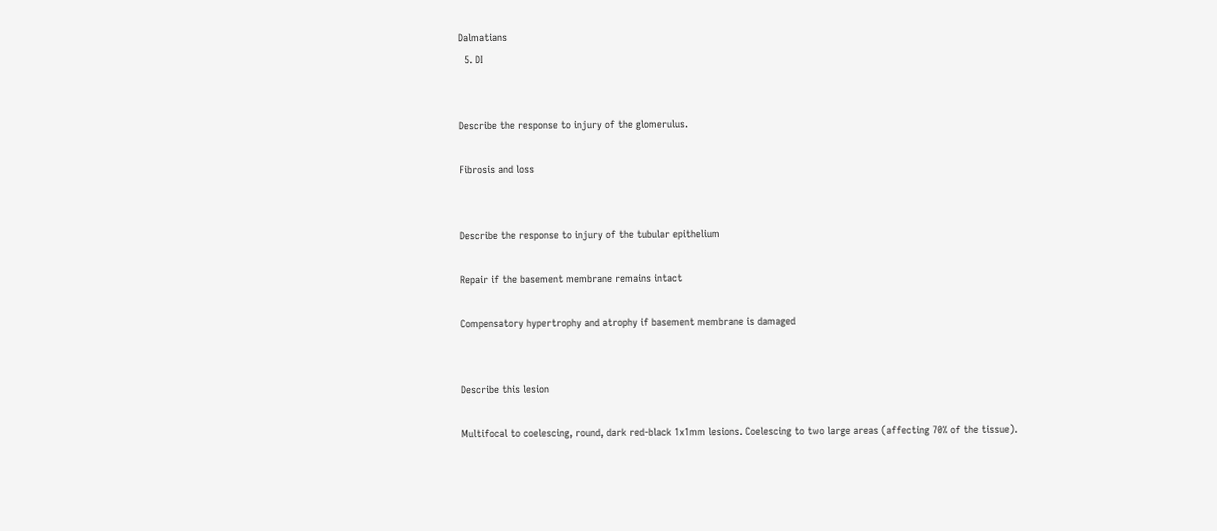Dalmatians
  5. DI


Describe the response to injury of the glomerulus.

Fibrosis and loss


Describe the response to injury of the tubular epithelium

Repair if the basement membrane remains intact

Compensatory hypertrophy and atrophy if basement membrane is damaged


Describe this lesion

Multifocal to coelescing, round, dark red-black 1x1mm lesions. Coelescing to two large areas (affecting 70% of the tissue).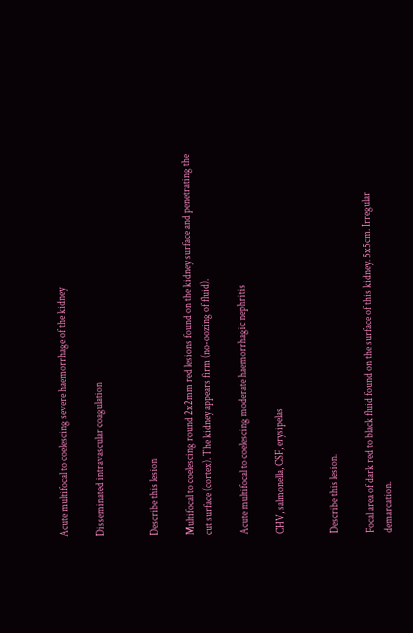Acute multifocal to coelescing severe haemorrhage of the kidney

Disseminated intravascular coagulation


Describe this lesion

Multifocal to coelescing round 2x2mm red lesions found on the kidney surface and penetrating the cut surface (cortex). The kidney appears firm (no-oozing of fluid).

Acute multifocal to coelescing moderate haemorrhagic nephritis

CHV, salmonella, CSF, erysipelas


Describe this lesion.

Focal area of dark red to black fluid found on the surface of this kidney. 5x5cm. Irregular demarcation.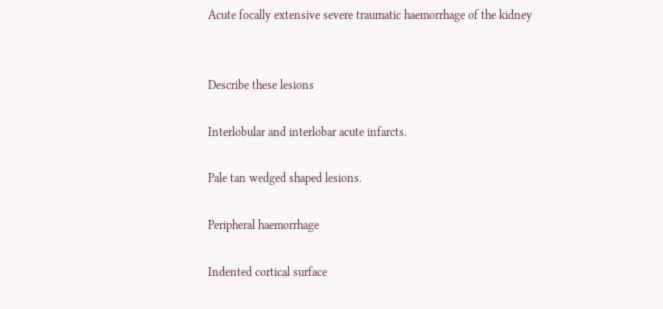Acute focally extensive severe traumatic haemorrhage of the kidney


Describe these lesions

Interlobular and interlobar acute infarcts.

Pale tan wedged shaped lesions.

Peripheral haemorrhage

Indented cortical surface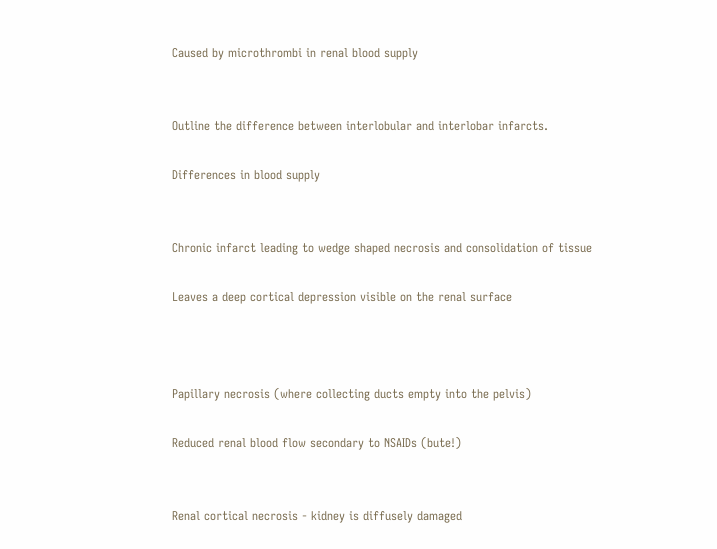Caused by microthrombi in renal blood supply


Outline the difference between interlobular and interlobar infarcts.

Differences in blood supply


Chronic infarct leading to wedge shaped necrosis and consolidation of tissue

Leaves a deep cortical depression visible on the renal surface



Papillary necrosis (where collecting ducts empty into the pelvis)

Reduced renal blood flow secondary to NSAIDs (bute!)


Renal cortical necrosis - kidney is diffusely damaged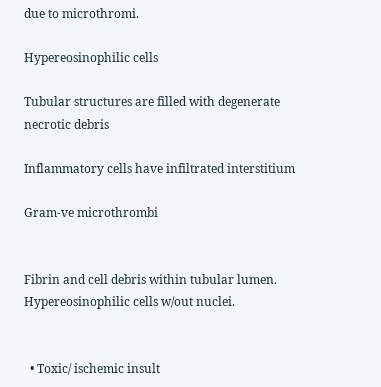due to microthromi.

Hypereosinophilic cells

Tubular structures are filled with degenerate necrotic debris

Inflammatory cells have infiltrated interstitium

Gram-ve microthrombi


Fibrin and cell debris within tubular lumen. Hypereosinophilic cells w/out nuclei.


  • Toxic/ ischemic insult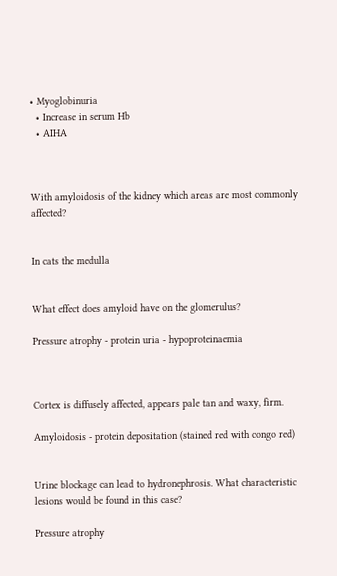• Myoglobinuria
  • Increase in serum Hb
  • AIHA



With amyloidosis of the kidney which areas are most commonly affected?


In cats the medulla


What effect does amyloid have on the glomerulus?

Pressure atrophy - protein uria - hypoproteinaemia



Cortex is diffusely affected, appears pale tan and waxy, firm.

Amyloidosis - protein depositation (stained red with congo red)


Urine blockage can lead to hydronephrosis. What characteristic lesions would be found in this case?

Pressure atrophy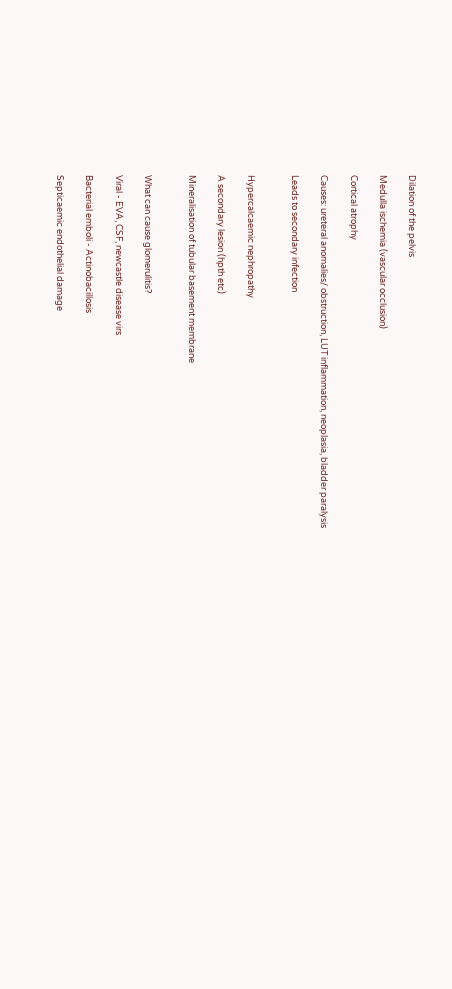Dilation of the pelvis

Medulla ischemia (vascular occlusion)

Cortical atrophy

Causes: ureteral anomalies/ obstruction, LUT inflammation, neoplasia, bladder paralysis

Leads to secondary infection


Hypercalcaemic nephropathy

A secondary lesion (hpth etc)

Mineralisation of tubular basement membrane


What can cause glomerulitis?

Viral - EVA, CSF, newcastle disease virs

Bacterial emboli - Actinobacillosis

Septicaemic endothelial damage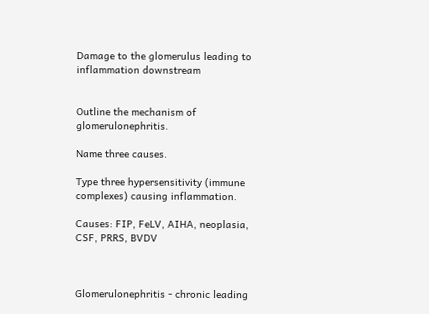Damage to the glomerulus leading to inflammation downstream


Outline the mechanism of glomerulonephritis.

Name three causes.

Type three hypersensitivity (immune complexes) causing inflammation.

Causes: FIP, FeLV, AIHA, neoplasia, CSF, PRRS, BVDV



Glomerulonephritis - chronic leading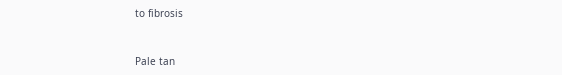to fibrosis


Pale tan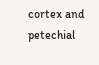cortex and petechial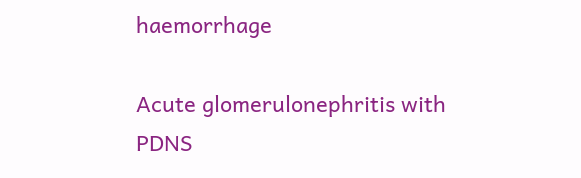haemorrhage

Acute glomerulonephritis with PDNS